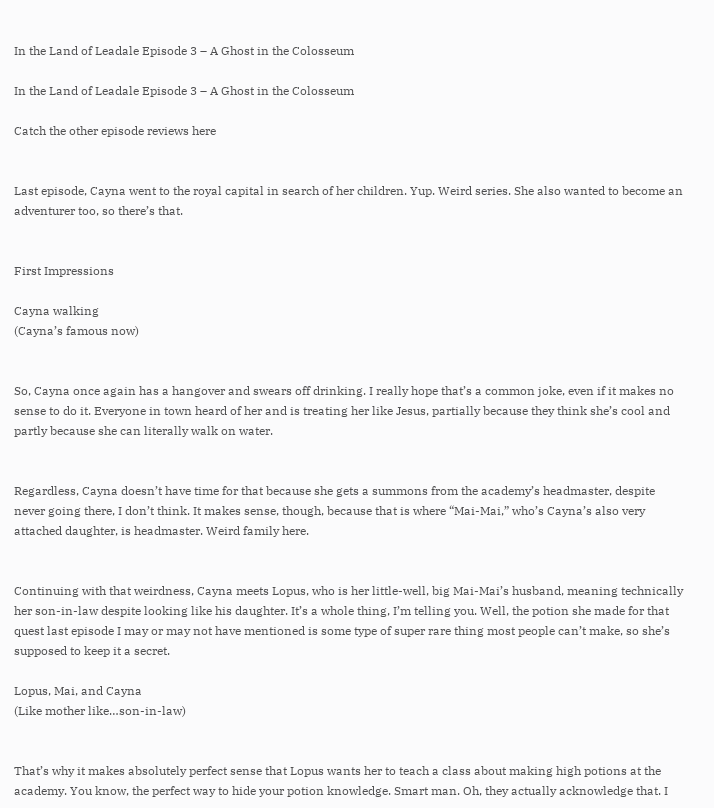In the Land of Leadale Episode 3 – A Ghost in the Colosseum

In the Land of Leadale Episode 3 – A Ghost in the Colosseum

Catch the other episode reviews here


Last episode, Cayna went to the royal capital in search of her children. Yup. Weird series. She also wanted to become an adventurer too, so there’s that.


First Impressions

Cayna walking
(Cayna’s famous now)


So, Cayna once again has a hangover and swears off drinking. I really hope that’s a common joke, even if it makes no sense to do it. Everyone in town heard of her and is treating her like Jesus, partially because they think she’s cool and partly because she can literally walk on water.


Regardless, Cayna doesn’t have time for that because she gets a summons from the academy’s headmaster, despite never going there, I don’t think. It makes sense, though, because that is where “Mai-Mai,” who’s Cayna’s also very attached daughter, is headmaster. Weird family here.


Continuing with that weirdness, Cayna meets Lopus, who is her little-well, big Mai-Mai’s husband, meaning technically her son-in-law despite looking like his daughter. It’s a whole thing, I’m telling you. Well, the potion she made for that quest last episode I may or may not have mentioned is some type of super rare thing most people can’t make, so she’s supposed to keep it a secret.

Lopus, Mai, and Cayna
(Like mother like…son-in-law)


That’s why it makes absolutely perfect sense that Lopus wants her to teach a class about making high potions at the academy. You know, the perfect way to hide your potion knowledge. Smart man. Oh, they actually acknowledge that. I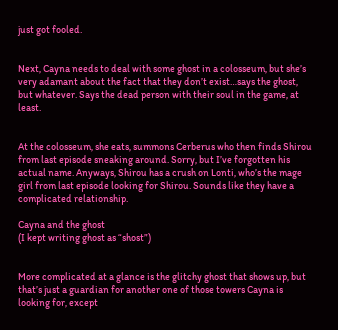just got fooled.


Next, Cayna needs to deal with some ghost in a colosseum, but she’s very adamant about the fact that they don’t exist…says the ghost, but whatever. Says the dead person with their soul in the game, at least.


At the colosseum, she eats, summons Cerberus who then finds Shirou from last episode sneaking around. Sorry, but I’ve forgotten his actual name. Anyways, Shirou has a crush on Lonti, who’s the mage girl from last episode looking for Shirou. Sounds like they have a complicated relationship.

Cayna and the ghost
(I kept writing ghost as “shost”)


More complicated at a glance is the glitchy ghost that shows up, but that’s just a guardian for another one of those towers Cayna is looking for, except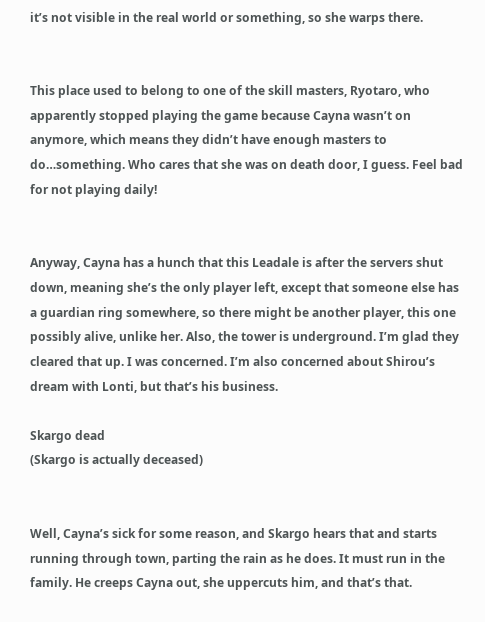it’s not visible in the real world or something, so she warps there.


This place used to belong to one of the skill masters, Ryotaro, who apparently stopped playing the game because Cayna wasn’t on anymore, which means they didn’t have enough masters to do…something. Who cares that she was on death door, I guess. Feel bad for not playing daily!


Anyway, Cayna has a hunch that this Leadale is after the servers shut down, meaning she’s the only player left, except that someone else has a guardian ring somewhere, so there might be another player, this one possibly alive, unlike her. Also, the tower is underground. I’m glad they cleared that up. I was concerned. I’m also concerned about Shirou’s dream with Lonti, but that’s his business.

Skargo dead
(Skargo is actually deceased)


Well, Cayna’s sick for some reason, and Skargo hears that and starts running through town, parting the rain as he does. It must run in the family. He creeps Cayna out, she uppercuts him, and that’s that.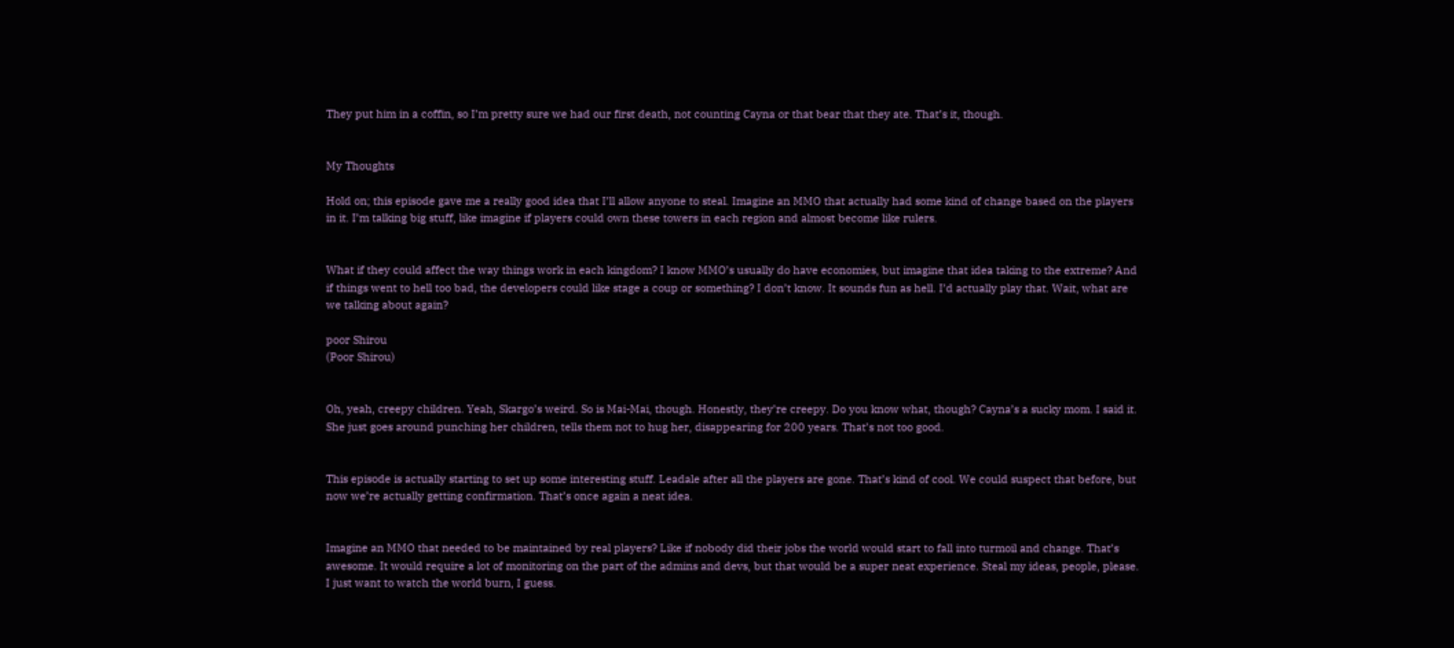They put him in a coffin, so I’m pretty sure we had our first death, not counting Cayna or that bear that they ate. That’s it, though.


My Thoughts

Hold on; this episode gave me a really good idea that I’ll allow anyone to steal. Imagine an MMO that actually had some kind of change based on the players in it. I’m talking big stuff, like imagine if players could own these towers in each region and almost become like rulers.


What if they could affect the way things work in each kingdom? I know MMO’s usually do have economies, but imagine that idea taking to the extreme? And if things went to hell too bad, the developers could like stage a coup or something? I don’t know. It sounds fun as hell. I’d actually play that. Wait, what are we talking about again?

poor Shirou
(Poor Shirou)


Oh, yeah, creepy children. Yeah, Skargo’s weird. So is Mai-Mai, though. Honestly, they’re creepy. Do you know what, though? Cayna’s a sucky mom. I said it. She just goes around punching her children, tells them not to hug her, disappearing for 200 years. That’s not too good.


This episode is actually starting to set up some interesting stuff. Leadale after all the players are gone. That’s kind of cool. We could suspect that before, but now we’re actually getting confirmation. That’s once again a neat idea.


Imagine an MMO that needed to be maintained by real players? Like if nobody did their jobs the world would start to fall into turmoil and change. That’s awesome. It would require a lot of monitoring on the part of the admins and devs, but that would be a super neat experience. Steal my ideas, people, please. I just want to watch the world burn, I guess.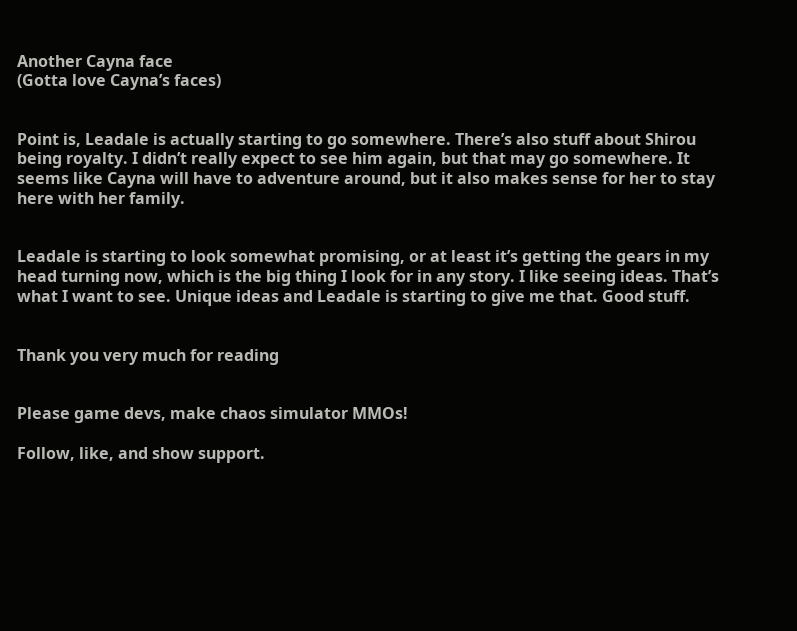Another Cayna face
(Gotta love Cayna’s faces)


Point is, Leadale is actually starting to go somewhere. There’s also stuff about Shirou being royalty. I didn’t really expect to see him again, but that may go somewhere. It seems like Cayna will have to adventure around, but it also makes sense for her to stay here with her family.


Leadale is starting to look somewhat promising, or at least it’s getting the gears in my head turning now, which is the big thing I look for in any story. I like seeing ideas. That’s what I want to see. Unique ideas and Leadale is starting to give me that. Good stuff.


Thank you very much for reading


Please game devs, make chaos simulator MMOs!

Follow, like, and show support.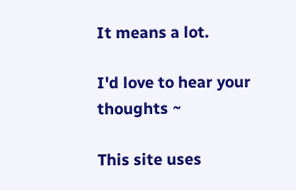It means a lot.

I'd love to hear your thoughts ~

This site uses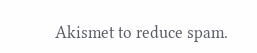Akismet to reduce spam.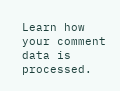Learn how your comment data is processed.